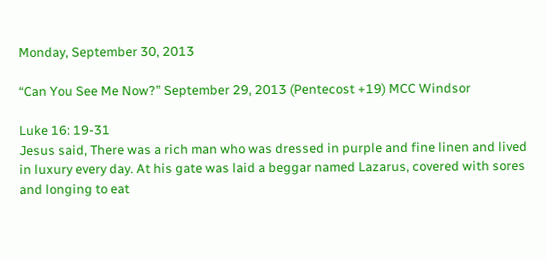Monday, September 30, 2013

“Can You See Me Now?” September 29, 2013 (Pentecost +19) MCC Windsor

Luke 16: 19-31
Jesus said, There was a rich man who was dressed in purple and fine linen and lived in luxury every day. At his gate was laid a beggar named Lazarus, covered with sores and longing to eat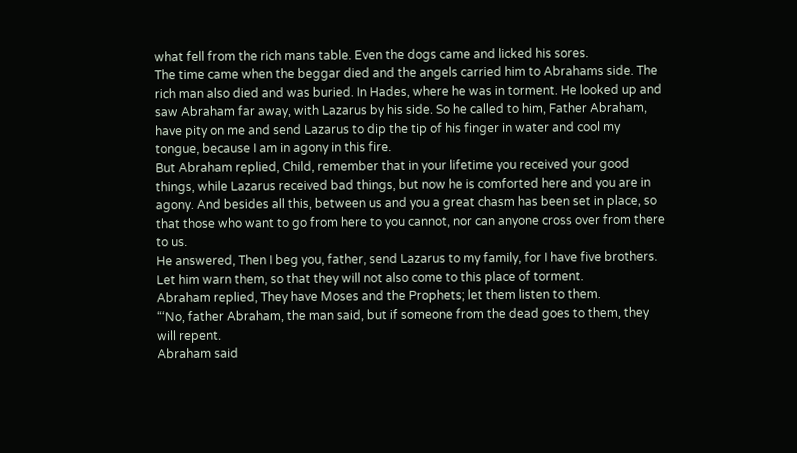what fell from the rich mans table. Even the dogs came and licked his sores.
The time came when the beggar died and the angels carried him to Abrahams side. The rich man also died and was buried. In Hades, where he was in torment. He looked up and saw Abraham far away, with Lazarus by his side. So he called to him, Father Abraham, have pity on me and send Lazarus to dip the tip of his finger in water and cool my tongue, because I am in agony in this fire.
But Abraham replied, Child, remember that in your lifetime you received your good things, while Lazarus received bad things, but now he is comforted here and you are in agony. And besides all this, between us and you a great chasm has been set in place, so that those who want to go from here to you cannot, nor can anyone cross over from there to us.
He answered, Then I beg you, father, send Lazarus to my family, for I have five brothers. Let him warn them, so that they will not also come to this place of torment.
Abraham replied, They have Moses and the Prophets; let them listen to them.
“‘No, father Abraham, the man said, but if someone from the dead goes to them, they will repent.
Abraham said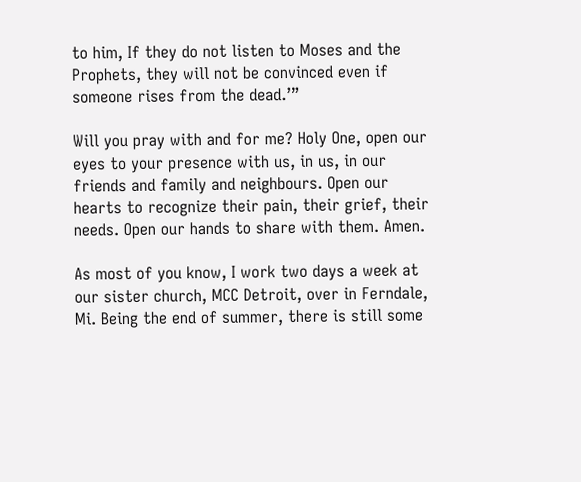to him, If they do not listen to Moses and the Prophets, they will not be convinced even if someone rises from the dead.’”

Will you pray with and for me? Holy One, open our eyes to your presence with us, in us, in our friends and family and neighbours. Open our hearts to recognize their pain, their grief, their needs. Open our hands to share with them. Amen.

As most of you know, I work two days a week at our sister church, MCC Detroit, over in Ferndale, Mi. Being the end of summer, there is still some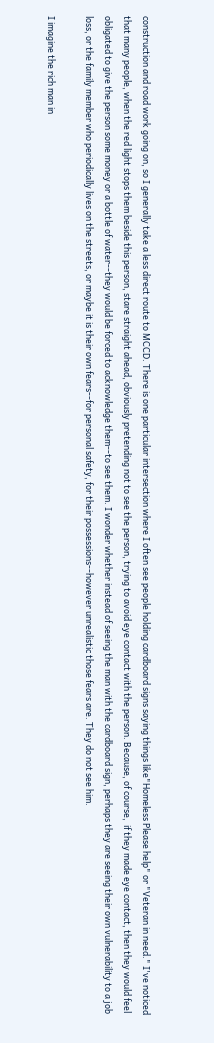construction and road work going on, so I generally take a less direct route to MCCD. There is one particular intersection where I often see people holding cardboard signs saying things like"Homeless Please help" or "Veteran in need." I've noticed that many people, when the red light stops them beside this person, stare straight ahead, obviously pretending not to see the person, trying to avoid eye contact with the person. Because, of course,  if they made eye contact, then they would feel obligated to give the person some money or a bottle of water--they would be forced to acknowledge them--to see them. I wonder whether instead of seeing the man with the cardboard sign, perhaps they are seeing their own vulnerability to a job loss, or the family member who periodically lives on the streets, or maybe it is their own fears--for personal safety, for their possessions--however unrealistic those fears are. They do not see him.

I imagine the rich man in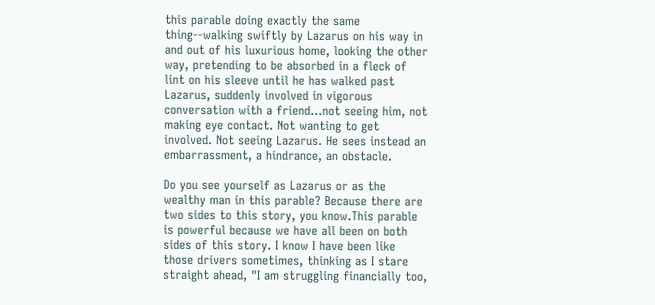this parable doing exactly the same thing--walking swiftly by Lazarus on his way in and out of his luxurious home, looking the other way, pretending to be absorbed in a fleck of lint on his sleeve until he has walked past Lazarus, suddenly involved in vigorous conversation with a friend...not seeing him, not making eye contact. Not wanting to get involved. Not seeing Lazarus. He sees instead an embarrassment, a hindrance, an obstacle.

Do you see yourself as Lazarus or as the wealthy man in this parable? Because there are two sides to this story, you know.This parable is powerful because we have all been on both sides of this story. I know I have been like those drivers sometimes, thinking as I stare straight ahead, "I am struggling financially too,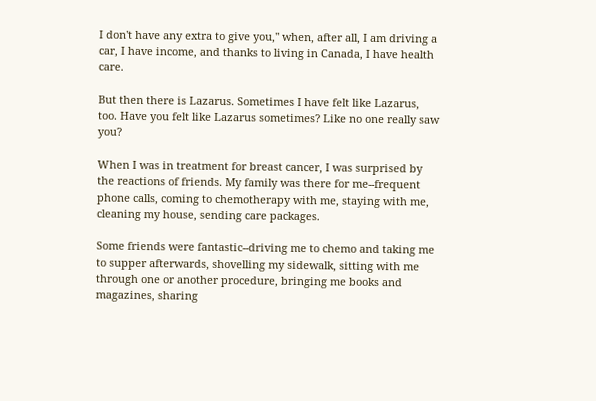I don't have any extra to give you," when, after all, I am driving a car, I have income, and thanks to living in Canada, I have health care.

But then there is Lazarus. Sometimes I have felt like Lazarus, too. Have you felt like Lazarus sometimes? Like no one really saw you?

When I was in treatment for breast cancer, I was surprised by the reactions of friends. My family was there for me--frequent phone calls, coming to chemotherapy with me, staying with me, cleaning my house, sending care packages.

Some friends were fantastic--driving me to chemo and taking me to supper afterwards, shovelling my sidewalk, sitting with me through one or another procedure, bringing me books and magazines, sharing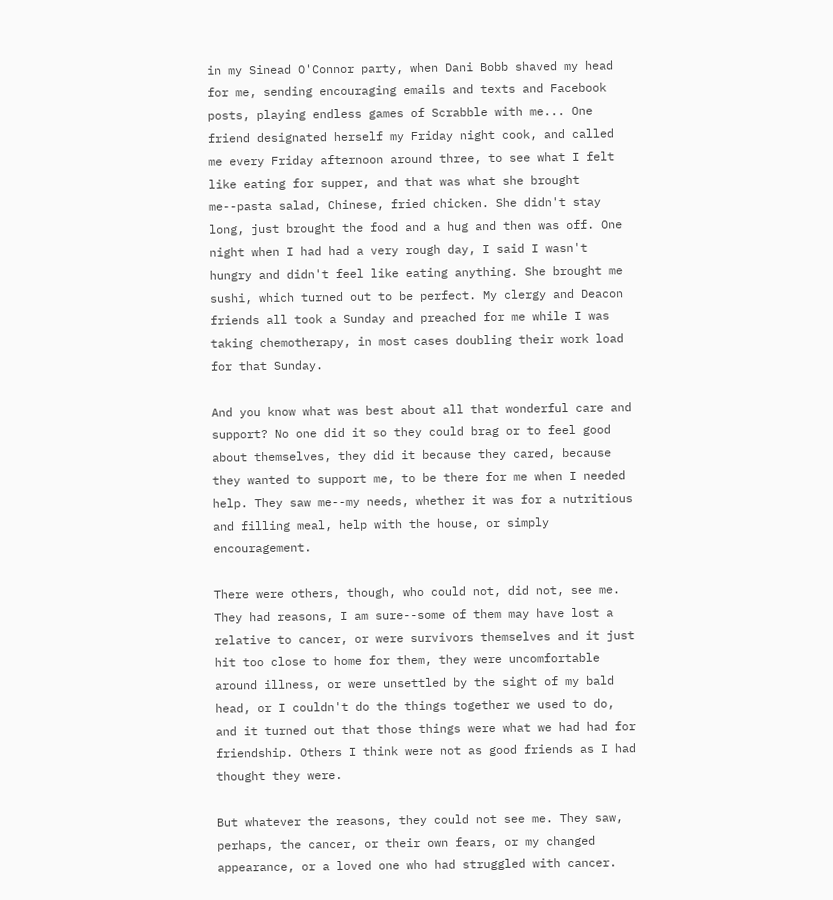in my Sinead O'Connor party, when Dani Bobb shaved my head for me, sending encouraging emails and texts and Facebook posts, playing endless games of Scrabble with me... One friend designated herself my Friday night cook, and called me every Friday afternoon around three, to see what I felt like eating for supper, and that was what she brought me--pasta salad, Chinese, fried chicken. She didn't stay long, just brought the food and a hug and then was off. One night when I had had a very rough day, I said I wasn't hungry and didn't feel like eating anything. She brought me sushi, which turned out to be perfect. My clergy and Deacon friends all took a Sunday and preached for me while I was taking chemotherapy, in most cases doubling their work load for that Sunday.

And you know what was best about all that wonderful care and support? No one did it so they could brag or to feel good about themselves, they did it because they cared, because they wanted to support me, to be there for me when I needed help. They saw me--my needs, whether it was for a nutritious and filling meal, help with the house, or simply encouragement.

There were others, though, who could not, did not, see me. They had reasons, I am sure--some of them may have lost a relative to cancer, or were survivors themselves and it just hit too close to home for them, they were uncomfortable around illness, or were unsettled by the sight of my bald head, or I couldn't do the things together we used to do, and it turned out that those things were what we had had for friendship. Others I think were not as good friends as I had thought they were.

But whatever the reasons, they could not see me. They saw, perhaps, the cancer, or their own fears, or my changed appearance, or a loved one who had struggled with cancer.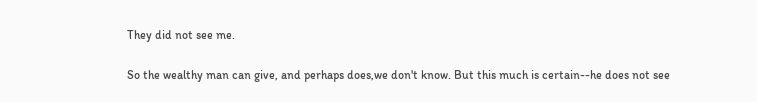They did not see me.

So the wealthy man can give, and perhaps does,we don't know. But this much is certain--he does not see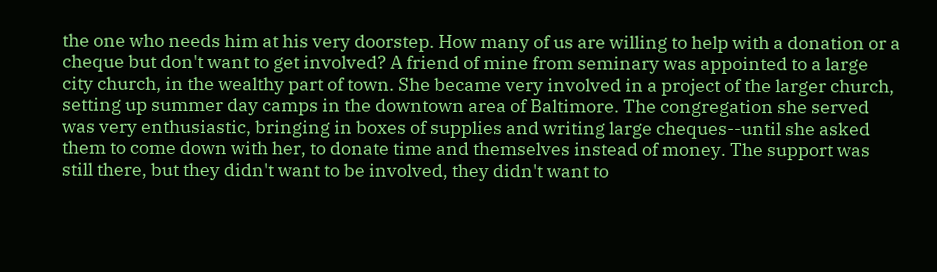the one who needs him at his very doorstep. How many of us are willing to help with a donation or a cheque but don't want to get involved? A friend of mine from seminary was appointed to a large city church, in the wealthy part of town. She became very involved in a project of the larger church, setting up summer day camps in the downtown area of Baltimore. The congregation she served was very enthusiastic, bringing in boxes of supplies and writing large cheques--until she asked them to come down with her, to donate time and themselves instead of money. The support was still there, but they didn't want to be involved, they didn't want to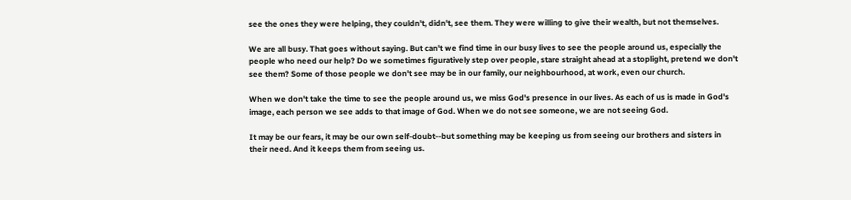see the ones they were helping, they couldn't, didn't, see them. They were willing to give their wealth, but not themselves.

We are all busy. That goes without saying. But can't we find time in our busy lives to see the people around us, especially the people who need our help? Do we sometimes figuratively step over people, stare straight ahead at a stoplight, pretend we don't see them? Some of those people we don't see may be in our family, our neighbourhood, at work, even our church.

When we don't take the time to see the people around us, we miss God's presence in our lives. As each of us is made in God's image, each person we see adds to that image of God. When we do not see someone, we are not seeing God.

It may be our fears, it may be our own self-doubt--but something may be keeping us from seeing our brothers and sisters in their need. And it keeps them from seeing us.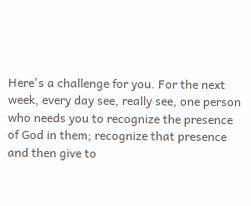Here's a challenge for you. For the next week, every day see, really see, one person who needs you to recognize the presence of God in them; recognize that presence and then give to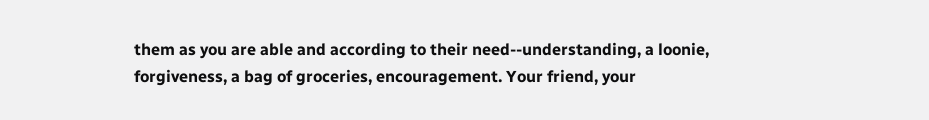them as you are able and according to their need--understanding, a loonie, forgiveness, a bag of groceries, encouragement. Your friend, your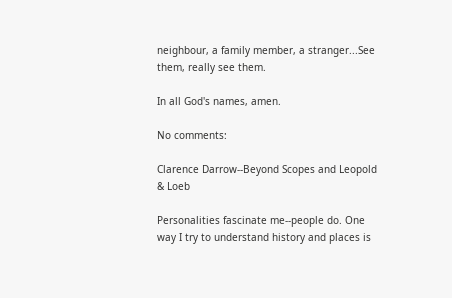neighbour, a family member, a stranger...See them, really see them.

In all God's names, amen.

No comments:

Clarence Darrow--Beyond Scopes and Leopold & Loeb

Personalities fascinate me--people do. One way I try to understand history and places is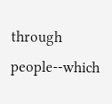through people--which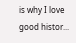is why I love good histor...